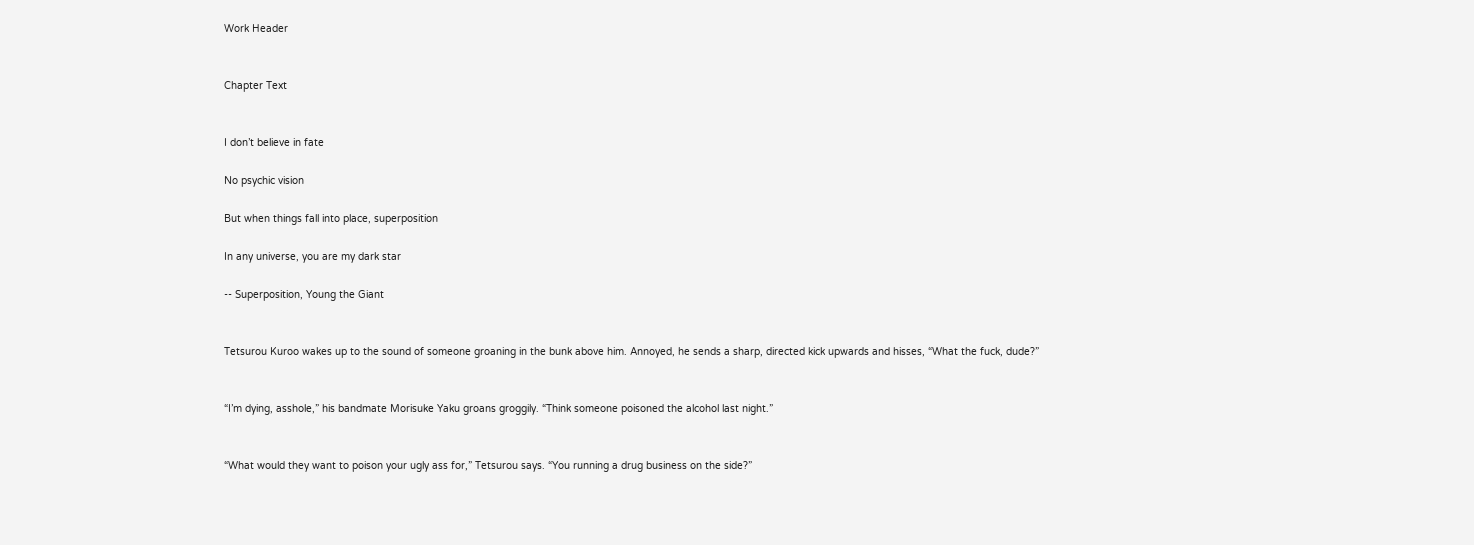Work Header


Chapter Text


I don’t believe in fate

No psychic vision

But when things fall into place, superposition

In any universe, you are my dark star

-- Superposition, Young the Giant


Tetsurou Kuroo wakes up to the sound of someone groaning in the bunk above him. Annoyed, he sends a sharp, directed kick upwards and hisses, “What the fuck, dude?”


“I’m dying, asshole,” his bandmate Morisuke Yaku groans groggily. “Think someone poisoned the alcohol last night.”


“What would they want to poison your ugly ass for,” Tetsurou says. “You running a drug business on the side?”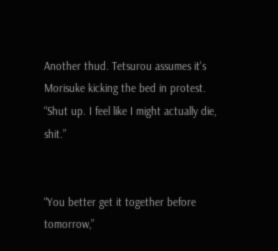Another thud. Tetsurou assumes it's Morisuke kicking the bed in protest. “Shut up. I feel like I might actually die, shit.”


“You better get it together before tomorrow,”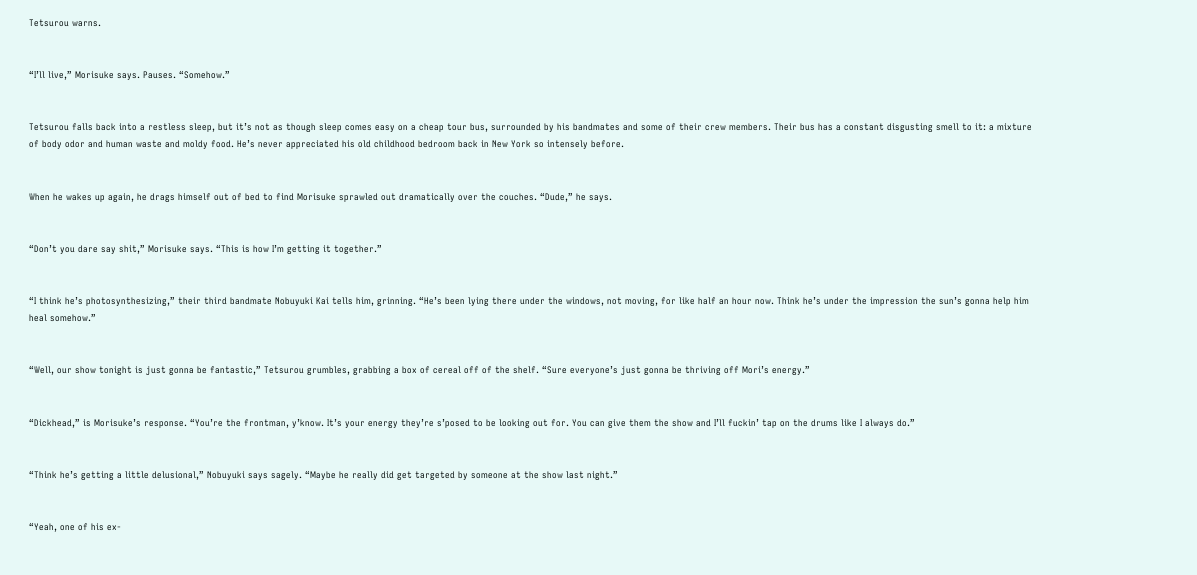Tetsurou warns.


“I’ll live,” Morisuke says. Pauses. “Somehow.”


Tetsurou falls back into a restless sleep, but it’s not as though sleep comes easy on a cheap tour bus, surrounded by his bandmates and some of their crew members. Their bus has a constant disgusting smell to it: a mixture of body odor and human waste and moldy food. He’s never appreciated his old childhood bedroom back in New York so intensely before.


When he wakes up again, he drags himself out of bed to find Morisuke sprawled out dramatically over the couches. “Dude,” he says.


“Don’t you dare say shit,” Morisuke says. “This is how I’m getting it together.”


“I think he’s photosynthesizing,” their third bandmate Nobuyuki Kai tells him, grinning. “He’s been lying there under the windows, not moving, for like half an hour now. Think he’s under the impression the sun’s gonna help him heal somehow.”


“Well, our show tonight is just gonna be fantastic,” Tetsurou grumbles, grabbing a box of cereal off of the shelf. “Sure everyone’s just gonna be thriving off Mori’s energy.”


“Dickhead,” is Morisuke’s response. “You’re the frontman, y’know. It’s your energy they’re s’posed to be looking out for. You can give them the show and I’ll fuckin’ tap on the drums like I always do.”


“Think he’s getting a little delusional,” Nobuyuki says sagely. “Maybe he really did get targeted by someone at the show last night.”


“Yeah, one of his ex-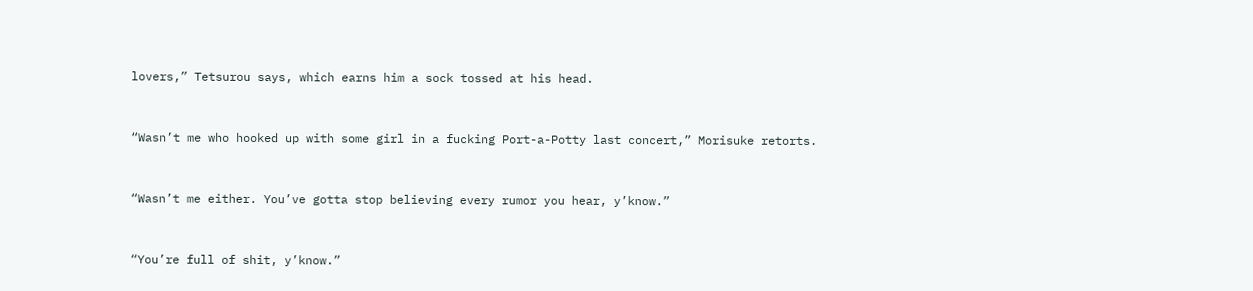lovers,” Tetsurou says, which earns him a sock tossed at his head.


“Wasn’t me who hooked up with some girl in a fucking Port-a-Potty last concert,” Morisuke retorts.


“Wasn’t me either. You’ve gotta stop believing every rumor you hear, y’know.”


“You’re full of shit, y’know.”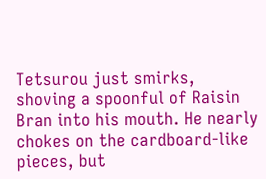Tetsurou just smirks, shoving a spoonful of Raisin Bran into his mouth. He nearly chokes on the cardboard-like pieces, but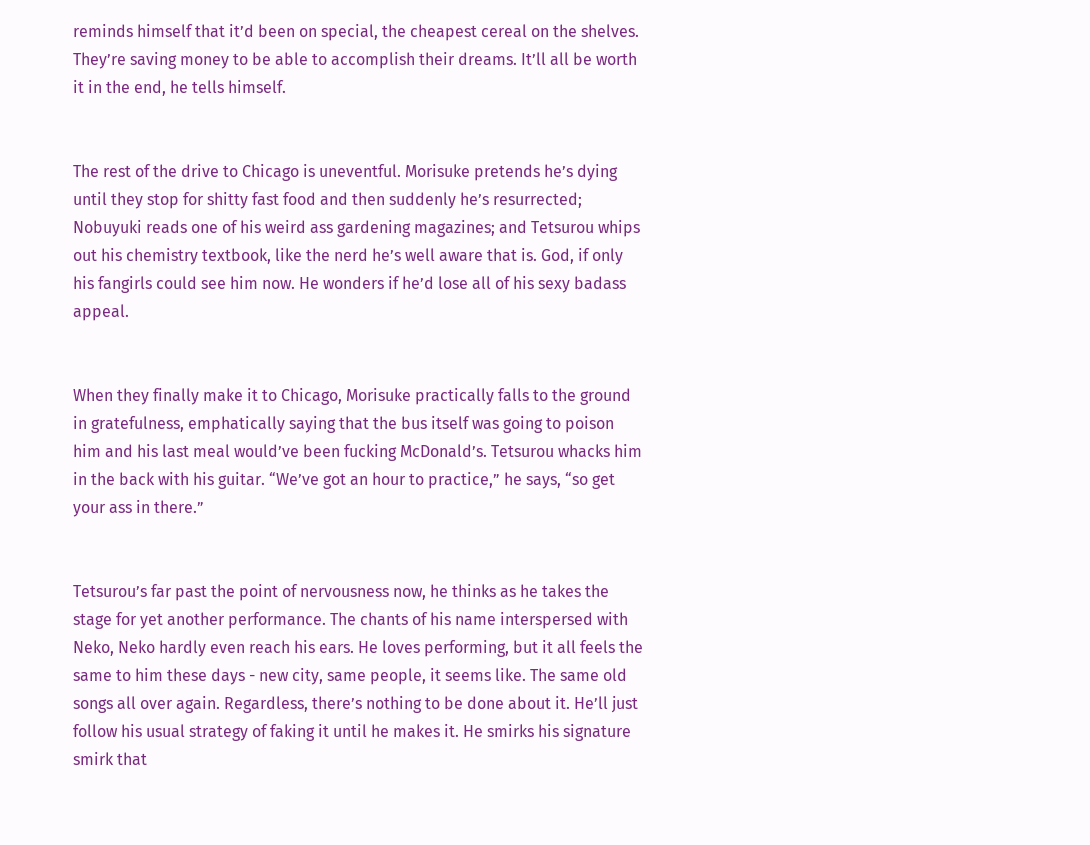reminds himself that it’d been on special, the cheapest cereal on the shelves. They’re saving money to be able to accomplish their dreams. It’ll all be worth it in the end, he tells himself.


The rest of the drive to Chicago is uneventful. Morisuke pretends he’s dying until they stop for shitty fast food and then suddenly he’s resurrected; Nobuyuki reads one of his weird ass gardening magazines; and Tetsurou whips out his chemistry textbook, like the nerd he’s well aware that is. God, if only his fangirls could see him now. He wonders if he’d lose all of his sexy badass appeal.


When they finally make it to Chicago, Morisuke practically falls to the ground in gratefulness, emphatically saying that the bus itself was going to poison him and his last meal would’ve been fucking McDonald’s. Tetsurou whacks him in the back with his guitar. “We’ve got an hour to practice,” he says, “so get your ass in there.”


Tetsurou’s far past the point of nervousness now, he thinks as he takes the stage for yet another performance. The chants of his name interspersed with Neko, Neko hardly even reach his ears. He loves performing, but it all feels the same to him these days - new city, same people, it seems like. The same old songs all over again. Regardless, there’s nothing to be done about it. He’ll just follow his usual strategy of faking it until he makes it. He smirks his signature smirk that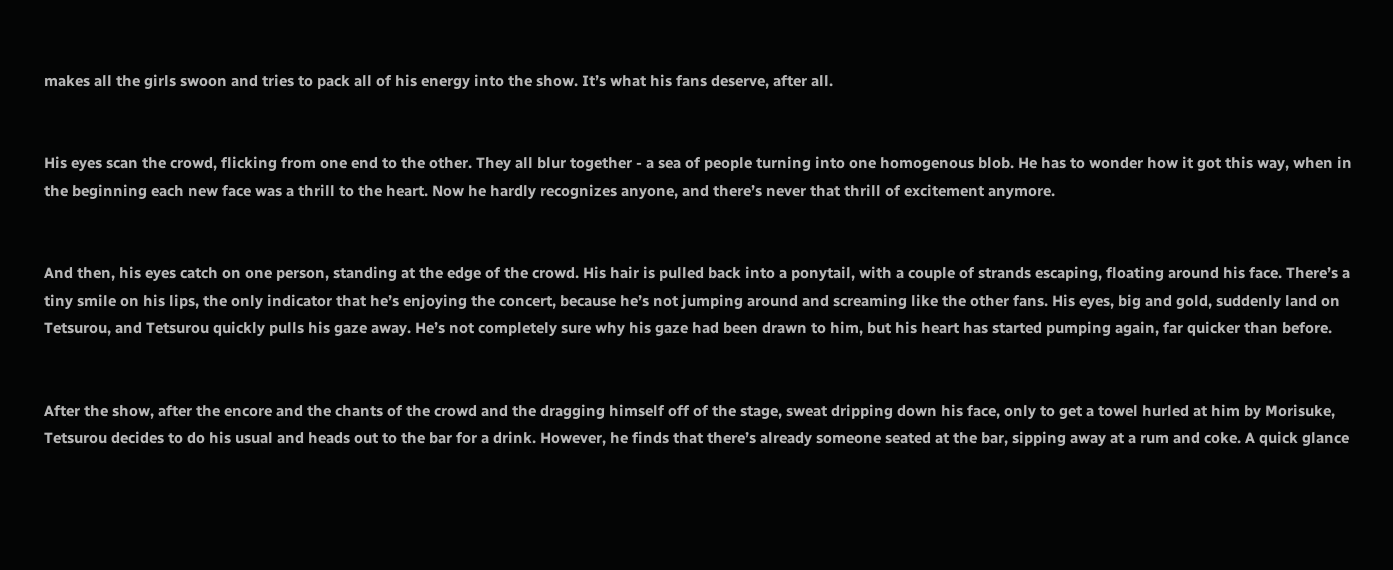makes all the girls swoon and tries to pack all of his energy into the show. It’s what his fans deserve, after all.


His eyes scan the crowd, flicking from one end to the other. They all blur together - a sea of people turning into one homogenous blob. He has to wonder how it got this way, when in the beginning each new face was a thrill to the heart. Now he hardly recognizes anyone, and there’s never that thrill of excitement anymore.


And then, his eyes catch on one person, standing at the edge of the crowd. His hair is pulled back into a ponytail, with a couple of strands escaping, floating around his face. There’s a tiny smile on his lips, the only indicator that he’s enjoying the concert, because he’s not jumping around and screaming like the other fans. His eyes, big and gold, suddenly land on Tetsurou, and Tetsurou quickly pulls his gaze away. He’s not completely sure why his gaze had been drawn to him, but his heart has started pumping again, far quicker than before.


After the show, after the encore and the chants of the crowd and the dragging himself off of the stage, sweat dripping down his face, only to get a towel hurled at him by Morisuke, Tetsurou decides to do his usual and heads out to the bar for a drink. However, he finds that there’s already someone seated at the bar, sipping away at a rum and coke. A quick glance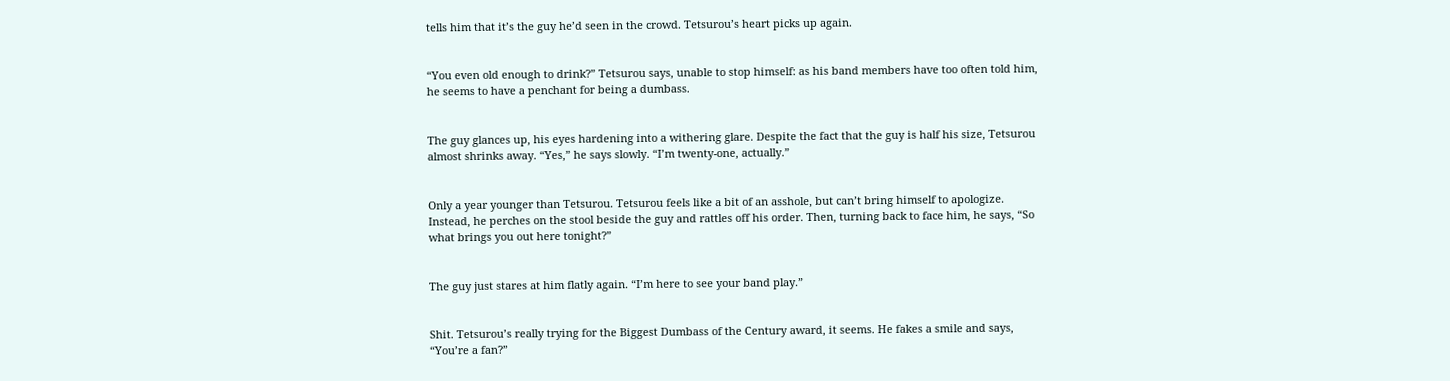tells him that it’s the guy he’d seen in the crowd. Tetsurou’s heart picks up again.


“You even old enough to drink?” Tetsurou says, unable to stop himself: as his band members have too often told him, he seems to have a penchant for being a dumbass.


The guy glances up, his eyes hardening into a withering glare. Despite the fact that the guy is half his size, Tetsurou almost shrinks away. “Yes,” he says slowly. “I’m twenty-one, actually.”


Only a year younger than Tetsurou. Tetsurou feels like a bit of an asshole, but can’t bring himself to apologize. Instead, he perches on the stool beside the guy and rattles off his order. Then, turning back to face him, he says, “So what brings you out here tonight?”


The guy just stares at him flatly again. “I’m here to see your band play.”


Shit. Tetsurou’s really trying for the Biggest Dumbass of the Century award, it seems. He fakes a smile and says, “You’re a fan?”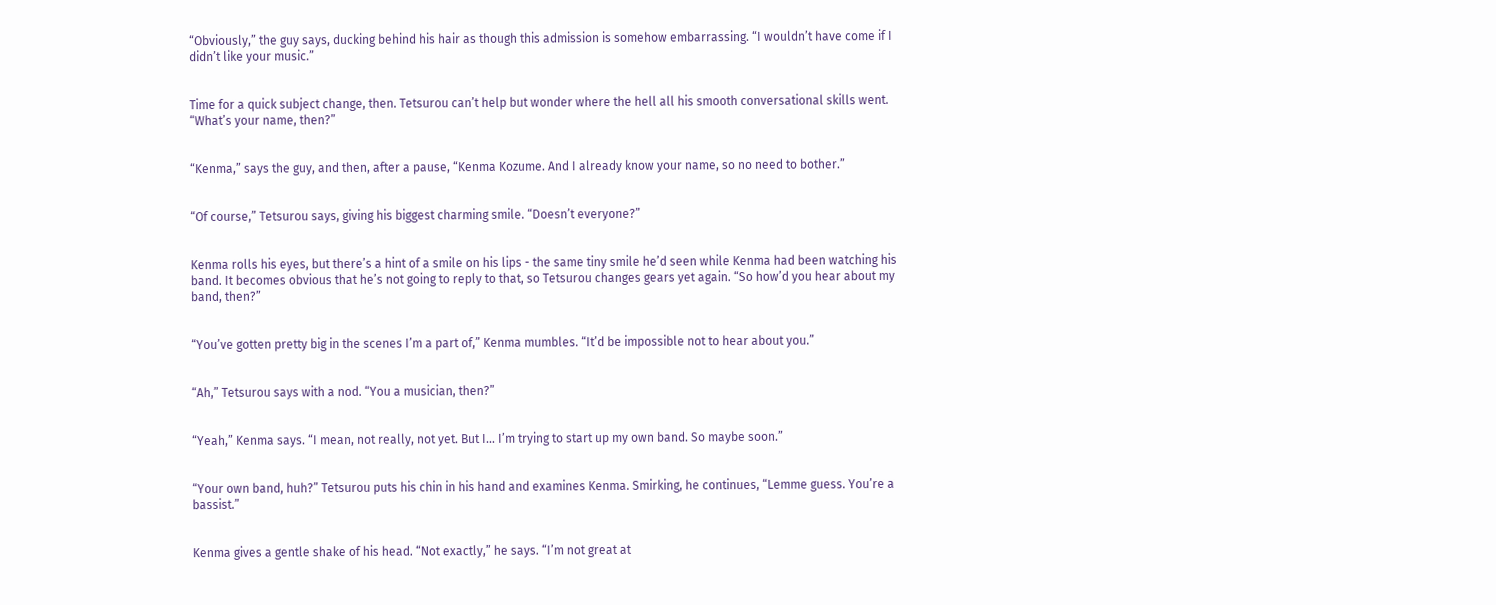“Obviously,” the guy says, ducking behind his hair as though this admission is somehow embarrassing. “I wouldn’t have come if I didn’t like your music.”


Time for a quick subject change, then. Tetsurou can’t help but wonder where the hell all his smooth conversational skills went. “What’s your name, then?”


“Kenma,” says the guy, and then, after a pause, “Kenma Kozume. And I already know your name, so no need to bother.”


“Of course,” Tetsurou says, giving his biggest charming smile. “Doesn’t everyone?”


Kenma rolls his eyes, but there’s a hint of a smile on his lips - the same tiny smile he’d seen while Kenma had been watching his band. It becomes obvious that he’s not going to reply to that, so Tetsurou changes gears yet again. “So how’d you hear about my band, then?”


“You’ve gotten pretty big in the scenes I’m a part of,” Kenma mumbles. “It’d be impossible not to hear about you.”


“Ah,” Tetsurou says with a nod. “You a musician, then?”


“Yeah,” Kenma says. “I mean, not really, not yet. But I… I’m trying to start up my own band. So maybe soon.”


“Your own band, huh?” Tetsurou puts his chin in his hand and examines Kenma. Smirking, he continues, “Lemme guess. You’re a bassist.”


Kenma gives a gentle shake of his head. “Not exactly,” he says. “I’m not great at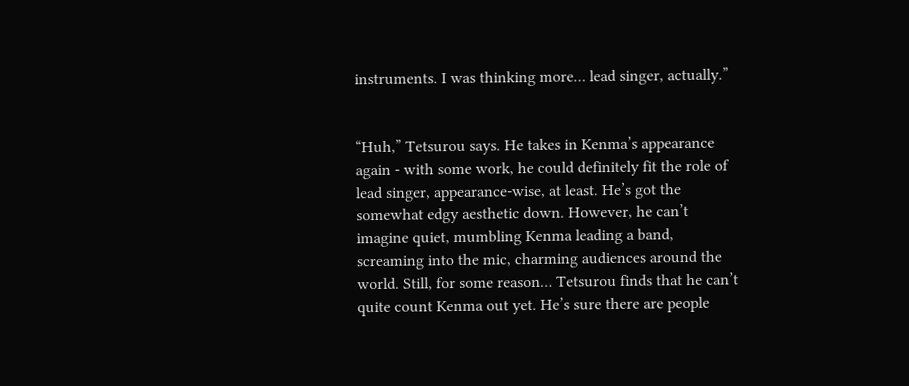instruments. I was thinking more… lead singer, actually.”


“Huh,” Tetsurou says. He takes in Kenma’s appearance again - with some work, he could definitely fit the role of lead singer, appearance-wise, at least. He’s got the somewhat edgy aesthetic down. However, he can’t imagine quiet, mumbling Kenma leading a band, screaming into the mic, charming audiences around the world. Still, for some reason… Tetsurou finds that he can’t quite count Kenma out yet. He’s sure there are people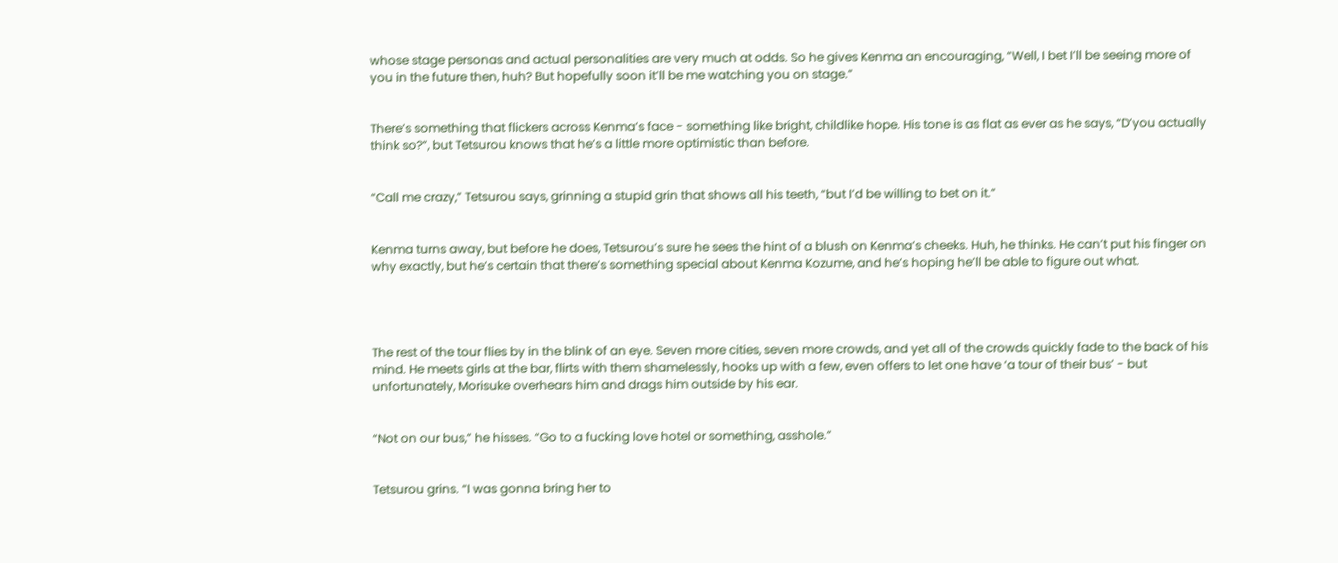whose stage personas and actual personalities are very much at odds. So he gives Kenma an encouraging, “Well, I bet I’ll be seeing more of you in the future then, huh? But hopefully soon it’ll be me watching you on stage.”


There’s something that flickers across Kenma’s face - something like bright, childlike hope. His tone is as flat as ever as he says, “D’you actually think so?”, but Tetsurou knows that he’s a little more optimistic than before.


“Call me crazy,” Tetsurou says, grinning a stupid grin that shows all his teeth, “but I’d be willing to bet on it.”


Kenma turns away, but before he does, Tetsurou’s sure he sees the hint of a blush on Kenma’s cheeks. Huh, he thinks. He can’t put his finger on why exactly, but he’s certain that there’s something special about Kenma Kozume, and he’s hoping he’ll be able to figure out what.




The rest of the tour flies by in the blink of an eye. Seven more cities, seven more crowds, and yet all of the crowds quickly fade to the back of his mind. He meets girls at the bar, flirts with them shamelessly, hooks up with a few, even offers to let one have ‘a tour of their bus’ - but unfortunately, Morisuke overhears him and drags him outside by his ear.


“Not on our bus,” he hisses. “Go to a fucking love hotel or something, asshole.”


Tetsurou grins. “I was gonna bring her to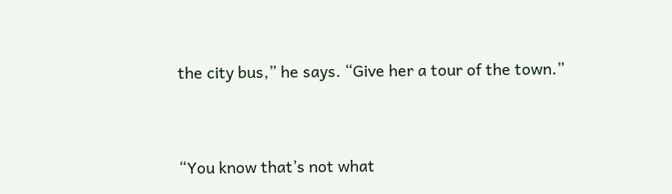the city bus,” he says. “Give her a tour of the town.”


“You know that’s not what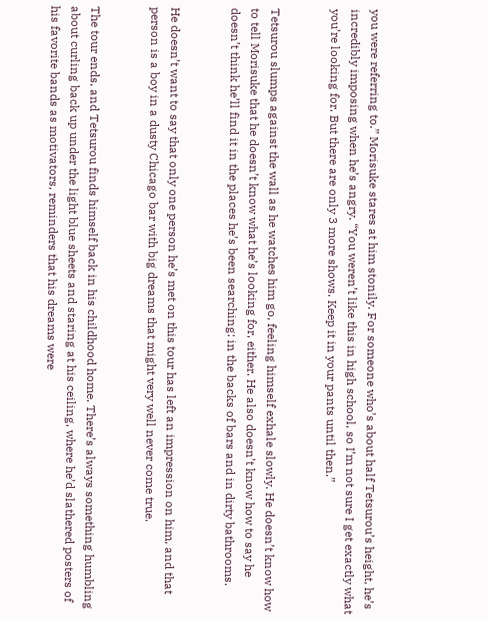you were referring to.” Morisuke stares at him stonily. For someone who’s about half Tetsurou’s height, he’s incredibly imposing when he’s angry. “You weren’t like this in high school, so I’m not sure I get exactly what you’re looking for. But there are only 3 more shows. Keep it in your pants until then.”


Tetsurou slumps against the wall as he watches him go, feeling himself exhale slowly. He doesn’t know how to tell Morisuke that he doesn’t know what he’s looking for, either. He also doesn’t know how to say he doesn’t think he’ll find it in the places he’s been searching: in the backs of bars and in dirty bathrooms.


He doesn’t want to say that only one person he’s met on this tour has left an impression on him, and that person is a boy in a dusty Chicago bar with big dreams that might very well never come true.


The tour ends, and Tetsurou finds himself back in his childhood home. There’s always something humbling about curling back up under the light blue sheets and staring at his ceiling, where he’d slathered posters of his favorite bands as motivators, reminders that his dreams were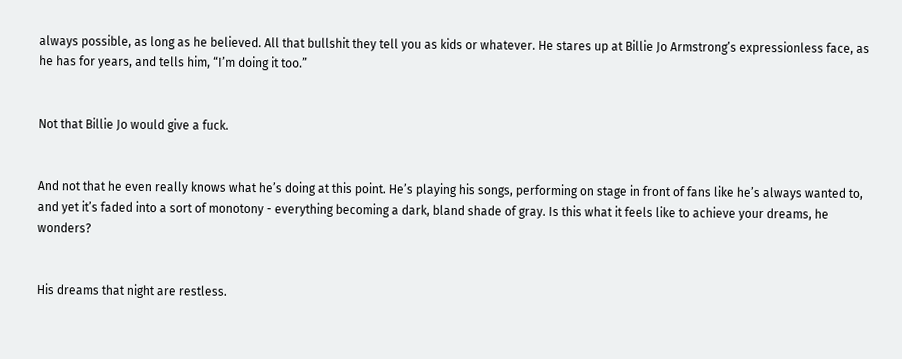always possible, as long as he believed. All that bullshit they tell you as kids or whatever. He stares up at Billie Jo Armstrong’s expressionless face, as he has for years, and tells him, “I’m doing it too.”


Not that Billie Jo would give a fuck.


And not that he even really knows what he’s doing at this point. He’s playing his songs, performing on stage in front of fans like he’s always wanted to, and yet it’s faded into a sort of monotony - everything becoming a dark, bland shade of gray. Is this what it feels like to achieve your dreams, he wonders?


His dreams that night are restless.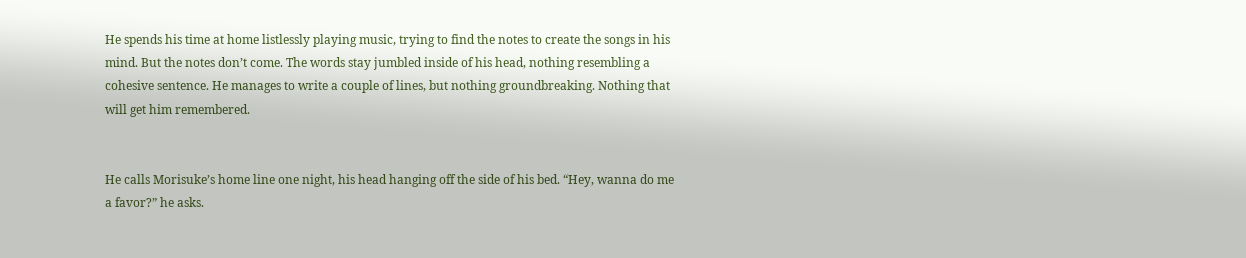He spends his time at home listlessly playing music, trying to find the notes to create the songs in his mind. But the notes don’t come. The words stay jumbled inside of his head, nothing resembling a cohesive sentence. He manages to write a couple of lines, but nothing groundbreaking. Nothing that will get him remembered.


He calls Morisuke’s home line one night, his head hanging off the side of his bed. “Hey, wanna do me a favor?” he asks.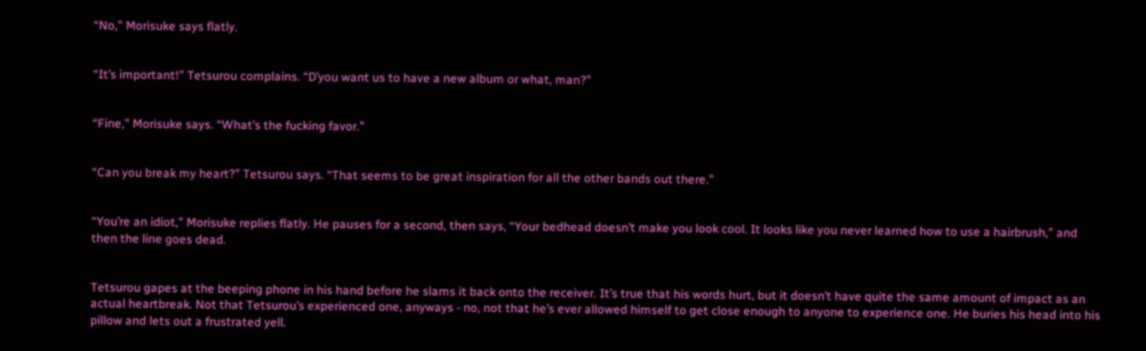“No,” Morisuke says flatly.


“It’s important!” Tetsurou complains. “D’you want us to have a new album or what, man?”


“Fine,” Morisuke says. “What’s the fucking favor.”


“Can you break my heart?” Tetsurou says. “That seems to be great inspiration for all the other bands out there.”


“You’re an idiot,” Morisuke replies flatly. He pauses for a second, then says, “Your bedhead doesn’t make you look cool. It looks like you never learned how to use a hairbrush,” and then the line goes dead.


Tetsurou gapes at the beeping phone in his hand before he slams it back onto the receiver. It’s true that his words hurt, but it doesn’t have quite the same amount of impact as an actual heartbreak. Not that Tetsurou’s experienced one, anyways - no, not that he’s ever allowed himself to get close enough to anyone to experience one. He buries his head into his pillow and lets out a frustrated yell.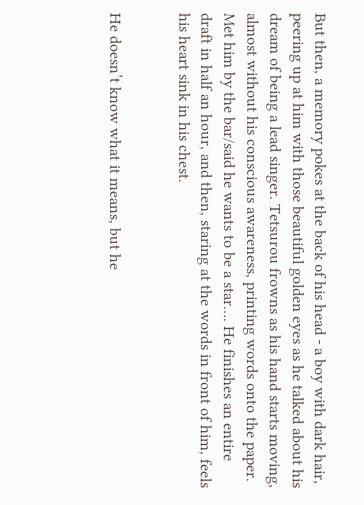But then, a memory pokes at the back of his head - a boy with dark hair, peering up at him with those beautiful golden eyes as he talked about his dream of being a lead singer. Tetsurou frowns as his hand starts moving, almost without his conscious awareness, printing words onto the paper. Met him by the bar/said he wants to be a star…. He finishes an entire draft in half an hour, and then, staring at the words in front of him, feels his heart sink in his chest.


He doesn’t know what it means, but he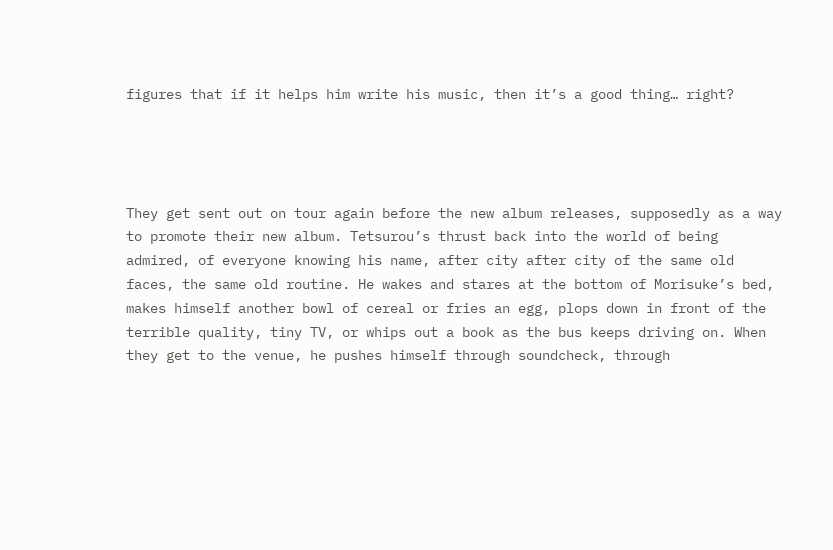figures that if it helps him write his music, then it’s a good thing… right?




They get sent out on tour again before the new album releases, supposedly as a way to promote their new album. Tetsurou’s thrust back into the world of being admired, of everyone knowing his name, after city after city of the same old faces, the same old routine. He wakes and stares at the bottom of Morisuke’s bed, makes himself another bowl of cereal or fries an egg, plops down in front of the terrible quality, tiny TV, or whips out a book as the bus keeps driving on. When they get to the venue, he pushes himself through soundcheck, through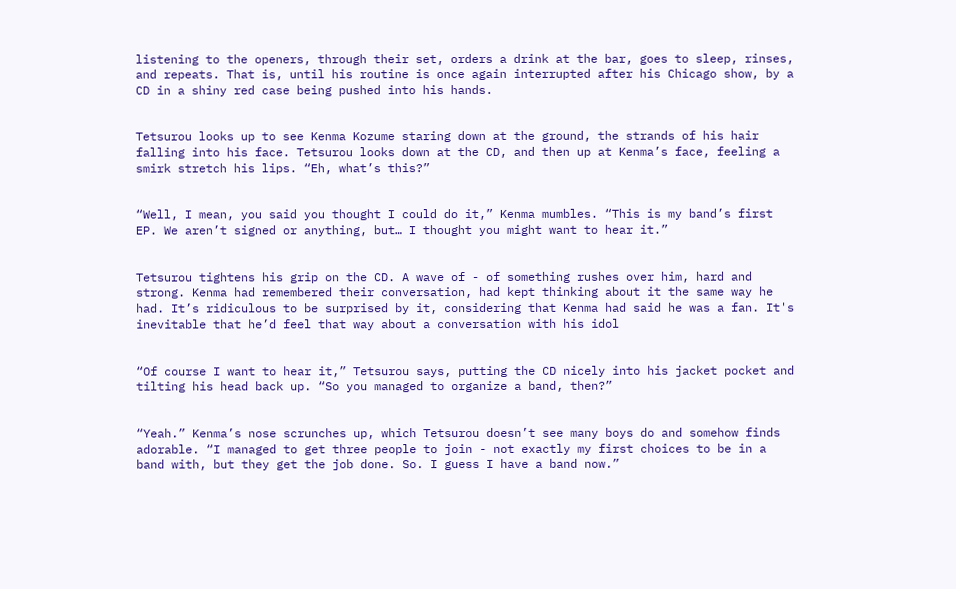listening to the openers, through their set, orders a drink at the bar, goes to sleep, rinses, and repeats. That is, until his routine is once again interrupted after his Chicago show, by a CD in a shiny red case being pushed into his hands.


Tetsurou looks up to see Kenma Kozume staring down at the ground, the strands of his hair falling into his face. Tetsurou looks down at the CD, and then up at Kenma’s face, feeling a smirk stretch his lips. “Eh, what’s this?”


“Well, I mean, you said you thought I could do it,” Kenma mumbles. “This is my band’s first EP. We aren’t signed or anything, but… I thought you might want to hear it.”


Tetsurou tightens his grip on the CD. A wave of - of something rushes over him, hard and strong. Kenma had remembered their conversation, had kept thinking about it the same way he had. It’s ridiculous to be surprised by it, considering that Kenma had said he was a fan. It's inevitable that he’d feel that way about a conversation with his idol


“Of course I want to hear it,” Tetsurou says, putting the CD nicely into his jacket pocket and tilting his head back up. “So you managed to organize a band, then?”


“Yeah.” Kenma’s nose scrunches up, which Tetsurou doesn’t see many boys do and somehow finds adorable. “I managed to get three people to join - not exactly my first choices to be in a band with, but they get the job done. So. I guess I have a band now.”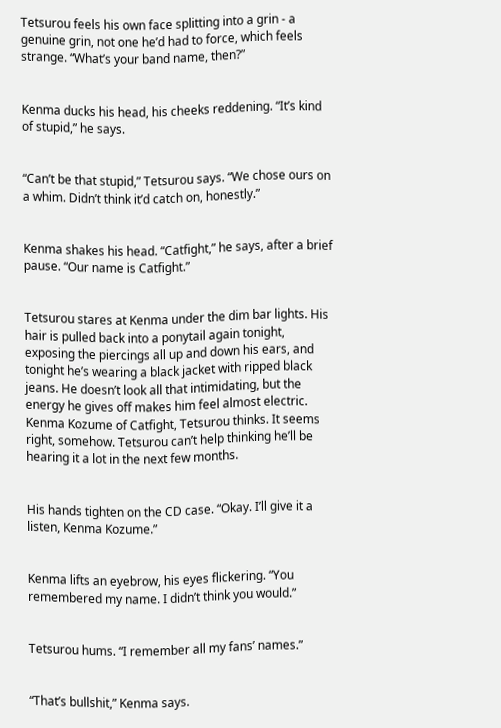Tetsurou feels his own face splitting into a grin - a genuine grin, not one he’d had to force, which feels strange. “What’s your band name, then?”


Kenma ducks his head, his cheeks reddening. “It’s kind of stupid,” he says.


“Can’t be that stupid,” Tetsurou says. “We chose ours on a whim. Didn’t think it’d catch on, honestly.”


Kenma shakes his head. “Catfight,” he says, after a brief pause. “Our name is Catfight.”


Tetsurou stares at Kenma under the dim bar lights. His hair is pulled back into a ponytail again tonight, exposing the piercings all up and down his ears, and tonight he’s wearing a black jacket with ripped black jeans. He doesn’t look all that intimidating, but the energy he gives off makes him feel almost electric. Kenma Kozume of Catfight, Tetsurou thinks. It seems right, somehow. Tetsurou can’t help thinking he’ll be hearing it a lot in the next few months.


His hands tighten on the CD case. “Okay. I’ll give it a listen, Kenma Kozume.”


Kenma lifts an eyebrow, his eyes flickering. “You remembered my name. I didn’t think you would.”


Tetsurou hums. “I remember all my fans’ names.”


“That’s bullshit,” Kenma says.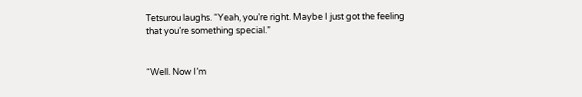Tetsurou laughs. “Yeah, you’re right. Maybe I just got the feeling that you’re something special.”


“Well. Now I’m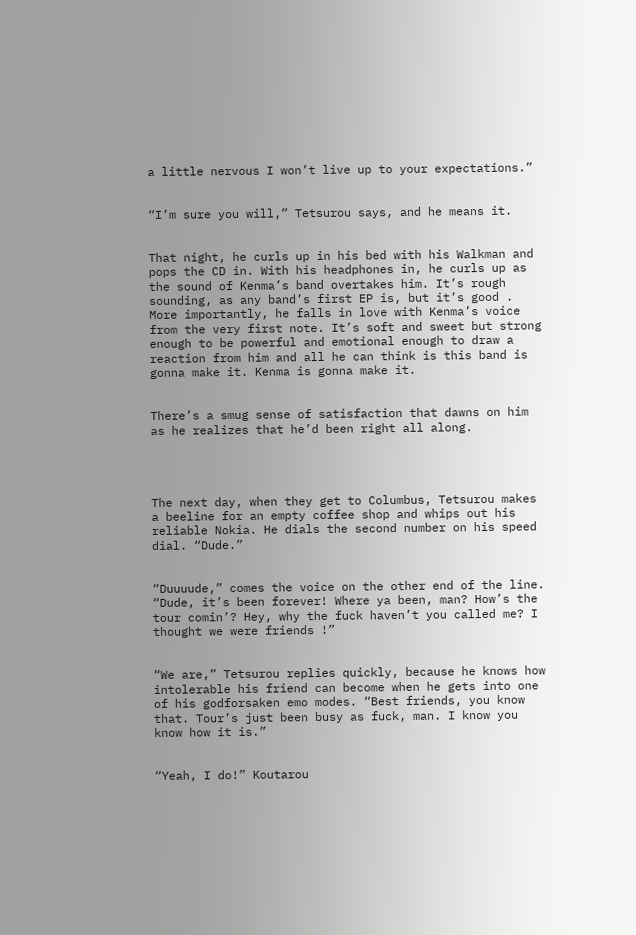a little nervous I won’t live up to your expectations.”


“I’m sure you will,” Tetsurou says, and he means it.


That night, he curls up in his bed with his Walkman and pops the CD in. With his headphones in, he curls up as the sound of Kenma’s band overtakes him. It’s rough sounding, as any band’s first EP is, but it’s good . More importantly, he falls in love with Kenma’s voice from the very first note. It’s soft and sweet but strong enough to be powerful and emotional enough to draw a reaction from him and all he can think is this band is gonna make it. Kenma is gonna make it.


There’s a smug sense of satisfaction that dawns on him as he realizes that he’d been right all along.




The next day, when they get to Columbus, Tetsurou makes a beeline for an empty coffee shop and whips out his reliable Nokia. He dials the second number on his speed dial. “Dude.”


“Duuuude,” comes the voice on the other end of the line. “Dude, it’s been forever! Where ya been, man? How’s the tour comin’? Hey, why the fuck haven’t you called me? I thought we were friends !”


“We are,” Tetsurou replies quickly, because he knows how intolerable his friend can become when he gets into one of his godforsaken emo modes. “Best friends, you know that. Tour’s just been busy as fuck, man. I know you know how it is.”


“Yeah, I do!” Koutarou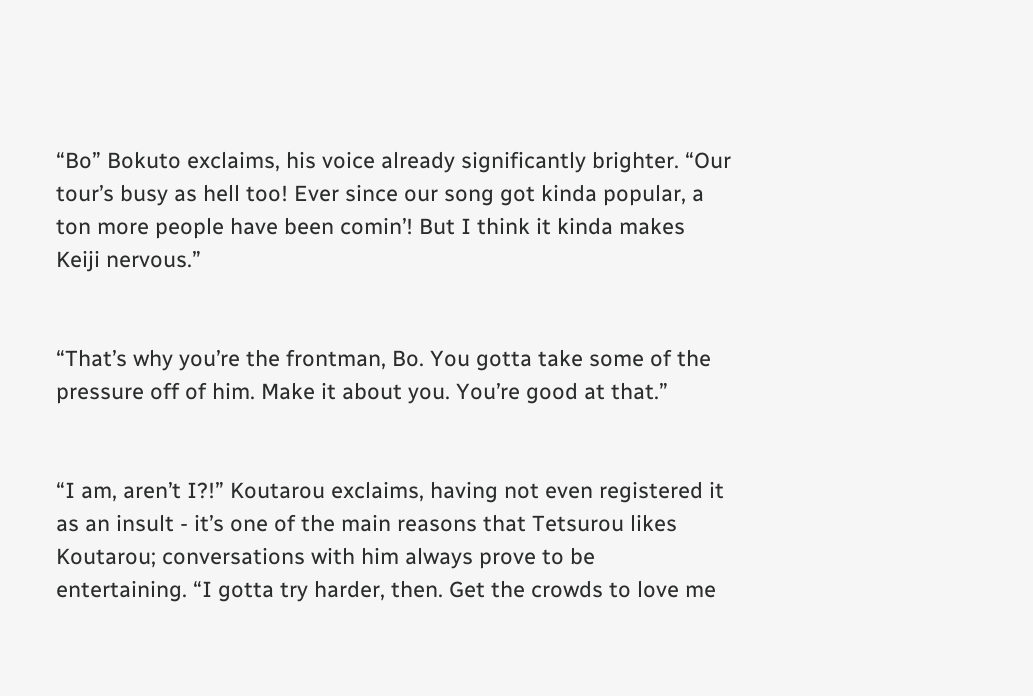“Bo” Bokuto exclaims, his voice already significantly brighter. “Our tour’s busy as hell too! Ever since our song got kinda popular, a ton more people have been comin’! But I think it kinda makes Keiji nervous.”


“That’s why you’re the frontman, Bo. You gotta take some of the pressure off of him. Make it about you. You’re good at that.”


“I am, aren’t I?!” Koutarou exclaims, having not even registered it as an insult - it’s one of the main reasons that Tetsurou likes Koutarou; conversations with him always prove to be entertaining. “I gotta try harder, then. Get the crowds to love me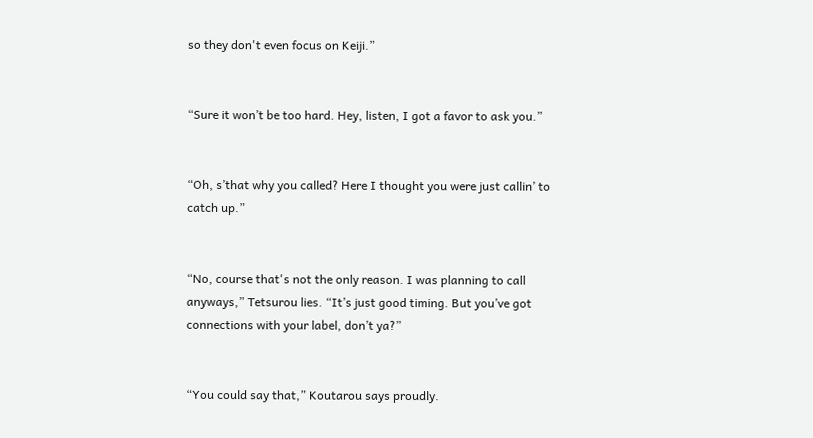so they don't even focus on Keiji.”


“Sure it won’t be too hard. Hey, listen, I got a favor to ask you.”


“Oh, s’that why you called? Here I thought you were just callin’ to catch up.”


“No, course that's not the only reason. I was planning to call anyways,” Tetsurou lies. “It’s just good timing. But you’ve got connections with your label, don’t ya?”


“You could say that,” Koutarou says proudly.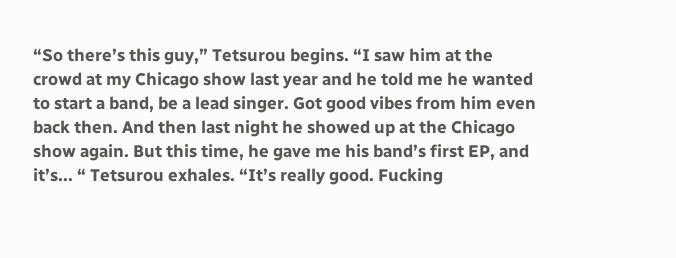“So there’s this guy,” Tetsurou begins. “I saw him at the crowd at my Chicago show last year and he told me he wanted to start a band, be a lead singer. Got good vibes from him even back then. And then last night he showed up at the Chicago show again. But this time, he gave me his band’s first EP, and it’s... “ Tetsurou exhales. “It’s really good. Fucking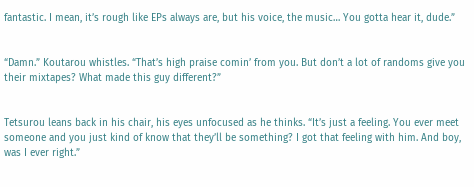fantastic. I mean, it’s rough like EPs always are, but his voice, the music… You gotta hear it, dude.”


“Damn.” Koutarou whistles. “That’s high praise comin’ from you. But don’t a lot of randoms give you their mixtapes? What made this guy different?”


Tetsurou leans back in his chair, his eyes unfocused as he thinks. “It’s just a feeling. You ever meet someone and you just kind of know that they’ll be something? I got that feeling with him. And boy, was I ever right.”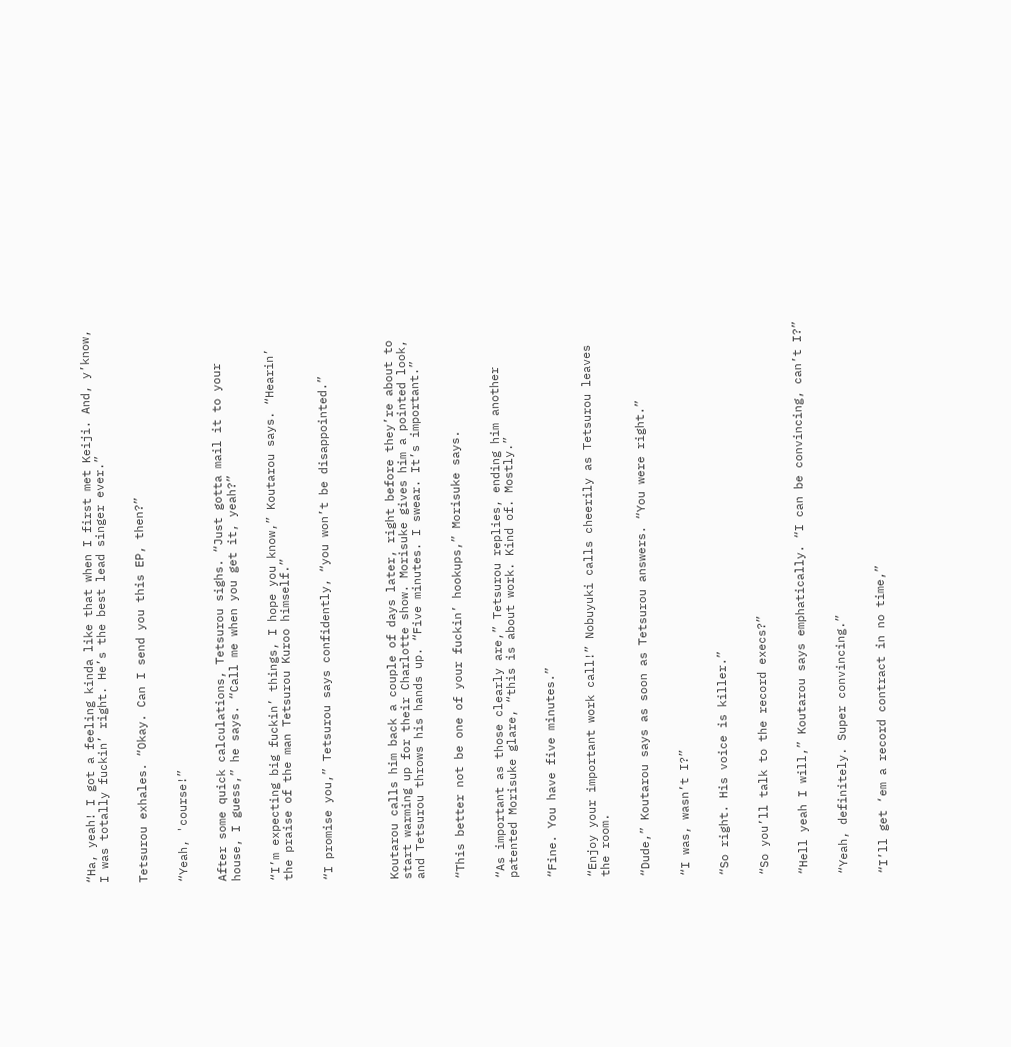“Ha, yeah! I got a feeling kinda like that when I first met Keiji. And, y’know, I was totally fuckin’ right. He’s the best lead singer ever.”


Tetsurou exhales. “Okay. Can I send you this EP, then?”


“Yeah, 'course!”


After some quick calculations, Tetsurou sighs. “Just gotta mail it to your house, I guess,” he says. “Call me when you get it, yeah?”


“I’m expecting big fuckin’ things, I hope you know,” Koutarou says. “Hearin’ the praise of the man Tetsurou Kuroo himself.”


“I promise you,” Tetsurou says confidently, “you won’t be disappointed.”




Koutarou calls him back a couple of days later, right before they’re about to start warming up for their Charlotte show. Morisuke gives him a pointed look, and Tetsurou throws his hands up. “Five minutes. I swear. It’s important.”


“This better not be one of your fuckin’ hookups,” Morisuke says.


“As important as those clearly are,” Tetsurou replies, ending him another patented Morisuke glare, “this is about work. Kind of. Mostly.”


“Fine. You have five minutes.”


“Enjoy your important work call!” Nobuyuki calls cheerily as Tetsurou leaves the room.


“Dude,” Koutarou says as soon as Tetsurou answers. “You were right.”


“I was, wasn’t I?”


“So right. His voice is killer.”


“So you’ll talk to the record execs?”


“Hell yeah I will,” Koutarou says emphatically. “I can be convincing, can’t I?”


“Yeah, definitely. Super convincing.”


“I’ll get ‘em a record contract in no time,”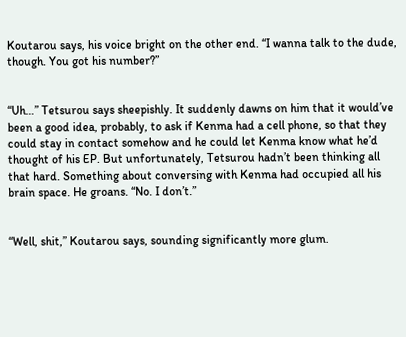Koutarou says, his voice bright on the other end. “I wanna talk to the dude, though. You got his number?”


“Uh…” Tetsurou says sheepishly. It suddenly dawns on him that it would’ve been a good idea, probably, to ask if Kenma had a cell phone, so that they could stay in contact somehow and he could let Kenma know what he’d thought of his EP. But unfortunately, Tetsurou hadn’t been thinking all that hard. Something about conversing with Kenma had occupied all his brain space. He groans. “No. I don’t.”


“Well, shit,” Koutarou says, sounding significantly more glum.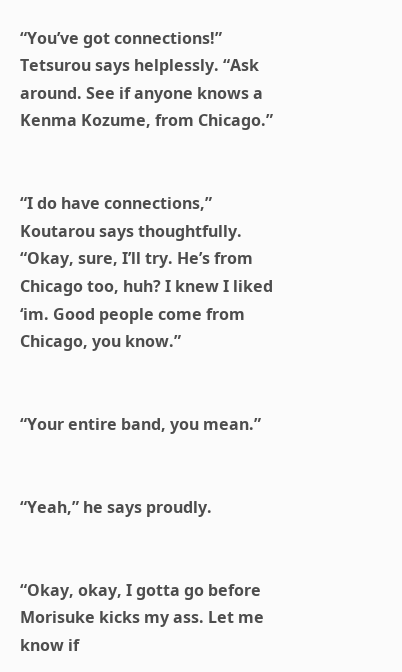“You’ve got connections!” Tetsurou says helplessly. “Ask around. See if anyone knows a Kenma Kozume, from Chicago.”


“I do have connections,” Koutarou says thoughtfully. “Okay, sure, I’ll try. He’s from Chicago too, huh? I knew I liked ‘im. Good people come from Chicago, you know.”


“Your entire band, you mean.”


“Yeah,” he says proudly.


“Okay, okay, I gotta go before Morisuke kicks my ass. Let me know if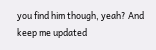you find him though, yeah? And keep me updated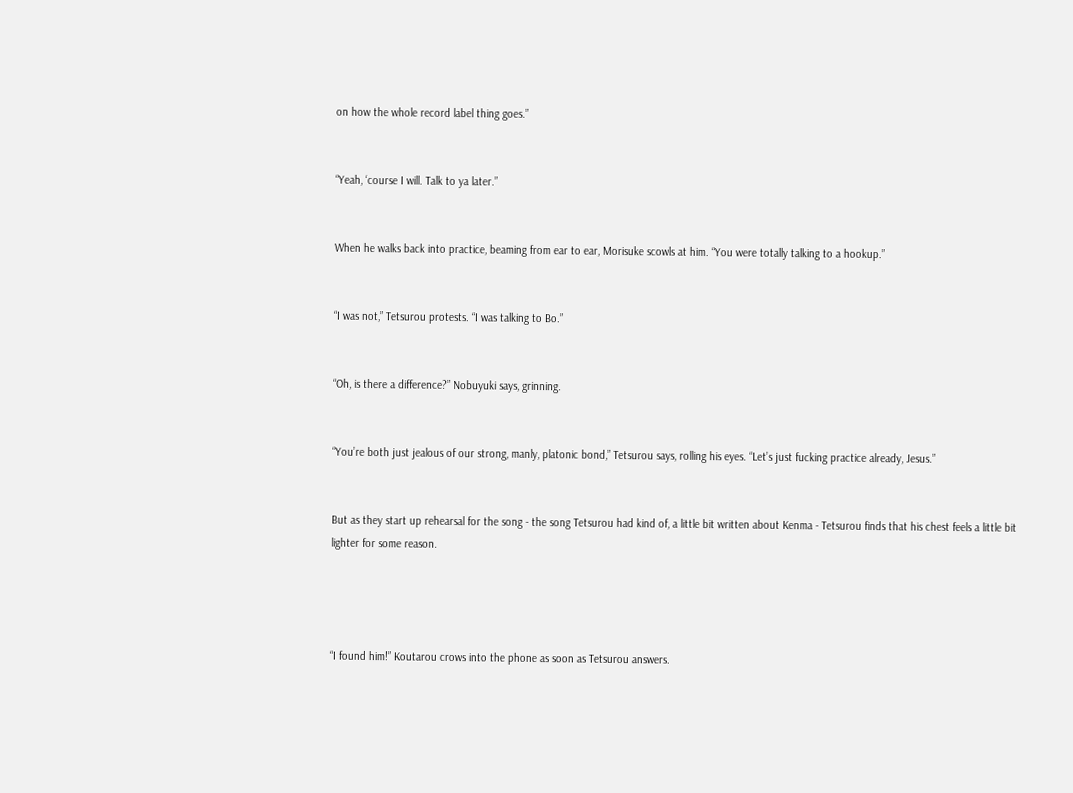on how the whole record label thing goes.”


“Yeah, ‘course I will. Talk to ya later.”


When he walks back into practice, beaming from ear to ear, Morisuke scowls at him. “You were totally talking to a hookup.”


“I was not,” Tetsurou protests. “I was talking to Bo.”


“Oh, is there a difference?” Nobuyuki says, grinning.


“You’re both just jealous of our strong, manly, platonic bond,” Tetsurou says, rolling his eyes. “Let’s just fucking practice already, Jesus.”


But as they start up rehearsal for the song - the song Tetsurou had kind of, a little bit written about Kenma - Tetsurou finds that his chest feels a little bit lighter for some reason.




“I found him!” Koutarou crows into the phone as soon as Tetsurou answers.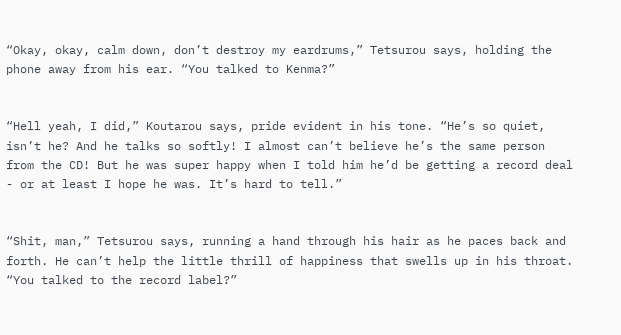“Okay, okay, calm down, don’t destroy my eardrums,” Tetsurou says, holding the phone away from his ear. “You talked to Kenma?”


“Hell yeah, I did,” Koutarou says, pride evident in his tone. “He’s so quiet, isn’t he? And he talks so softly! I almost can’t believe he’s the same person from the CD! But he was super happy when I told him he’d be getting a record deal - or at least I hope he was. It’s hard to tell.”


“Shit, man,” Tetsurou says, running a hand through his hair as he paces back and forth. He can’t help the little thrill of happiness that swells up in his throat. “You talked to the record label?”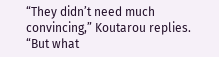“They didn’t need much convincing,” Koutarou replies. “But what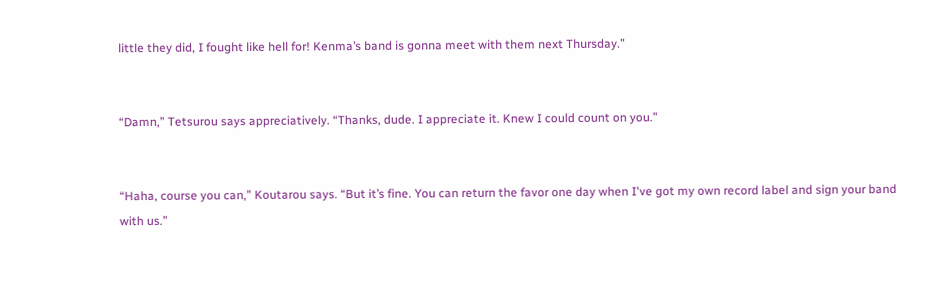little they did, I fought like hell for! Kenma’s band is gonna meet with them next Thursday.”


“Damn,” Tetsurou says appreciatively. “Thanks, dude. I appreciate it. Knew I could count on you.”


“Haha, course you can,” Koutarou says. “But it’s fine. You can return the favor one day when I've got my own record label and sign your band with us.”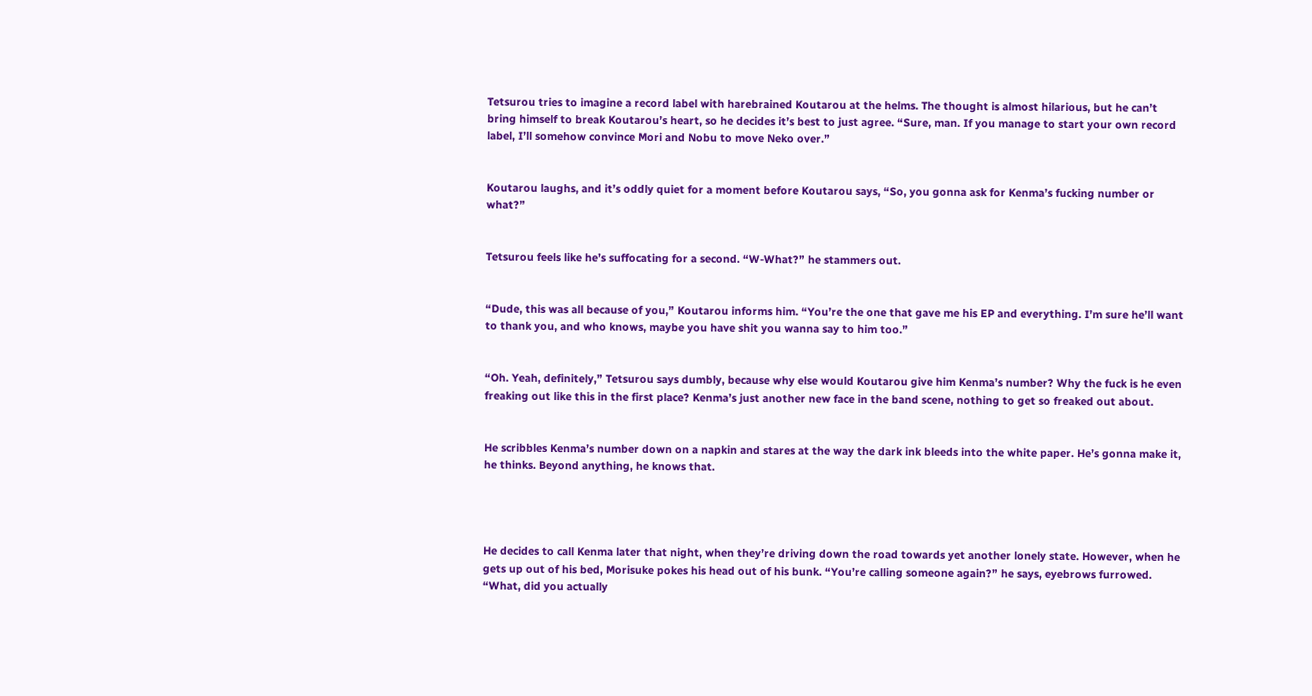Tetsurou tries to imagine a record label with harebrained Koutarou at the helms. The thought is almost hilarious, but he can’t bring himself to break Koutarou’s heart, so he decides it’s best to just agree. “Sure, man. If you manage to start your own record label, I’ll somehow convince Mori and Nobu to move Neko over.”


Koutarou laughs, and it’s oddly quiet for a moment before Koutarou says, “So, you gonna ask for Kenma’s fucking number or what?”


Tetsurou feels like he’s suffocating for a second. “W-What?” he stammers out.


“Dude, this was all because of you,” Koutarou informs him. “You’re the one that gave me his EP and everything. I’m sure he’ll want to thank you, and who knows, maybe you have shit you wanna say to him too.”


“Oh. Yeah, definitely,” Tetsurou says dumbly, because why else would Koutarou give him Kenma’s number? Why the fuck is he even freaking out like this in the first place? Kenma’s just another new face in the band scene, nothing to get so freaked out about.


He scribbles Kenma’s number down on a napkin and stares at the way the dark ink bleeds into the white paper. He’s gonna make it, he thinks. Beyond anything, he knows that.




He decides to call Kenma later that night, when they’re driving down the road towards yet another lonely state. However, when he gets up out of his bed, Morisuke pokes his head out of his bunk. “You’re calling someone again?” he says, eyebrows furrowed. “What, did you actually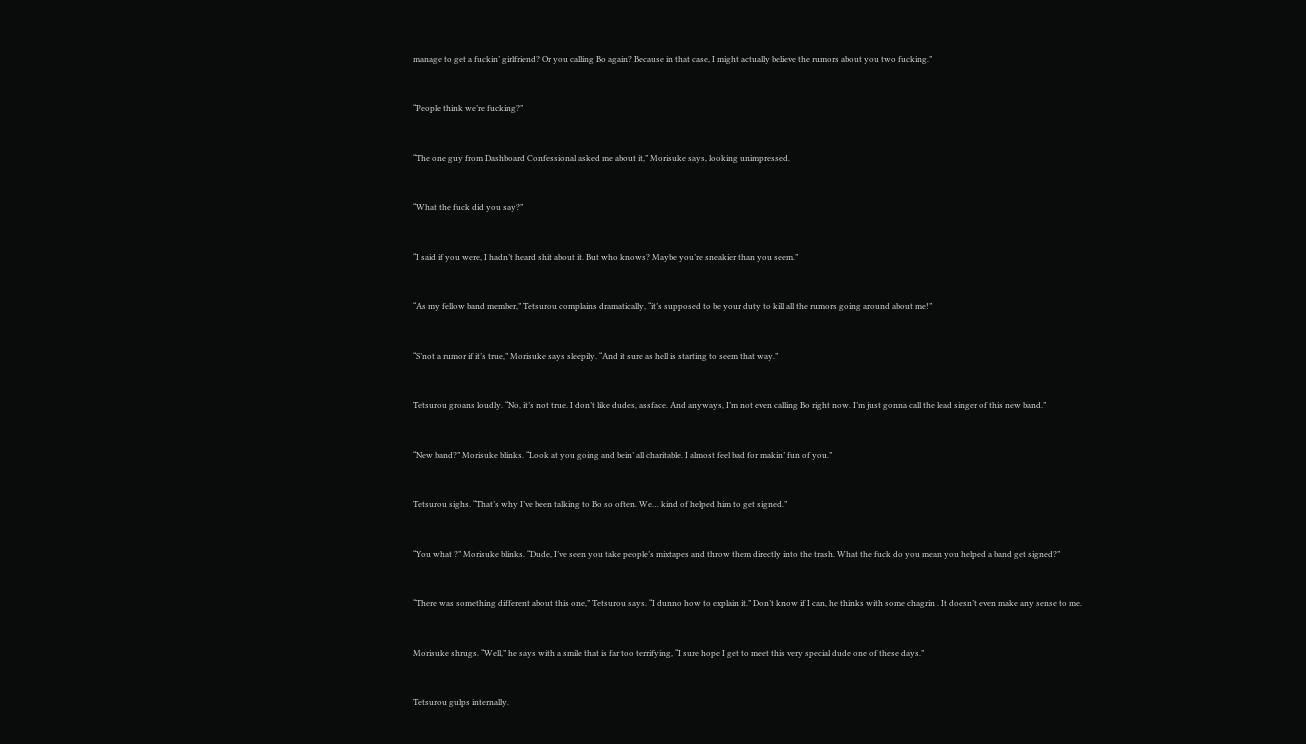manage to get a fuckin’ girlfriend? Or you calling Bo again? Because in that case, I might actually believe the rumors about you two fucking.”


“People think we’re fucking?”


“The one guy from Dashboard Confessional asked me about it,” Morisuke says, looking unimpressed.


“What the fuck did you say?”


“I said if you were, I hadn’t heard shit about it. But who knows? Maybe you’re sneakier than you seem.”


“As my fellow band member,” Tetsurou complains dramatically, “it’s supposed to be your duty to kill all the rumors going around about me!”


“S’not a rumor if it’s true,” Morisuke says sleepily. “And it sure as hell is starting to seem that way.”


Tetsurou groans loudly. “No, it’s not true. I don’t like dudes, assface. And anyways, I’m not even calling Bo right now. I’m just gonna call the lead singer of this new band.”


“New band?” Morisuke blinks. “Look at you going and bein’ all charitable. I almost feel bad for makin’ fun of you.”


Tetsurou sighs. “That’s why I’ve been talking to Bo so often. We… kind of helped him to get signed.”


“You what ?” Morisuke blinks. “Dude, I’ve seen you take people’s mixtapes and throw them directly into the trash. What the fuck do you mean you helped a band get signed?”


“There was something different about this one,” Tetsurou says. “I dunno how to explain it.” Don’t know if I can, he thinks with some chagrin . It doesn’t even make any sense to me.


Morisuke shrugs. “Well,” he says with a smile that is far too terrifying, “I sure hope I get to meet this very special dude one of these days.”


Tetsurou gulps internally.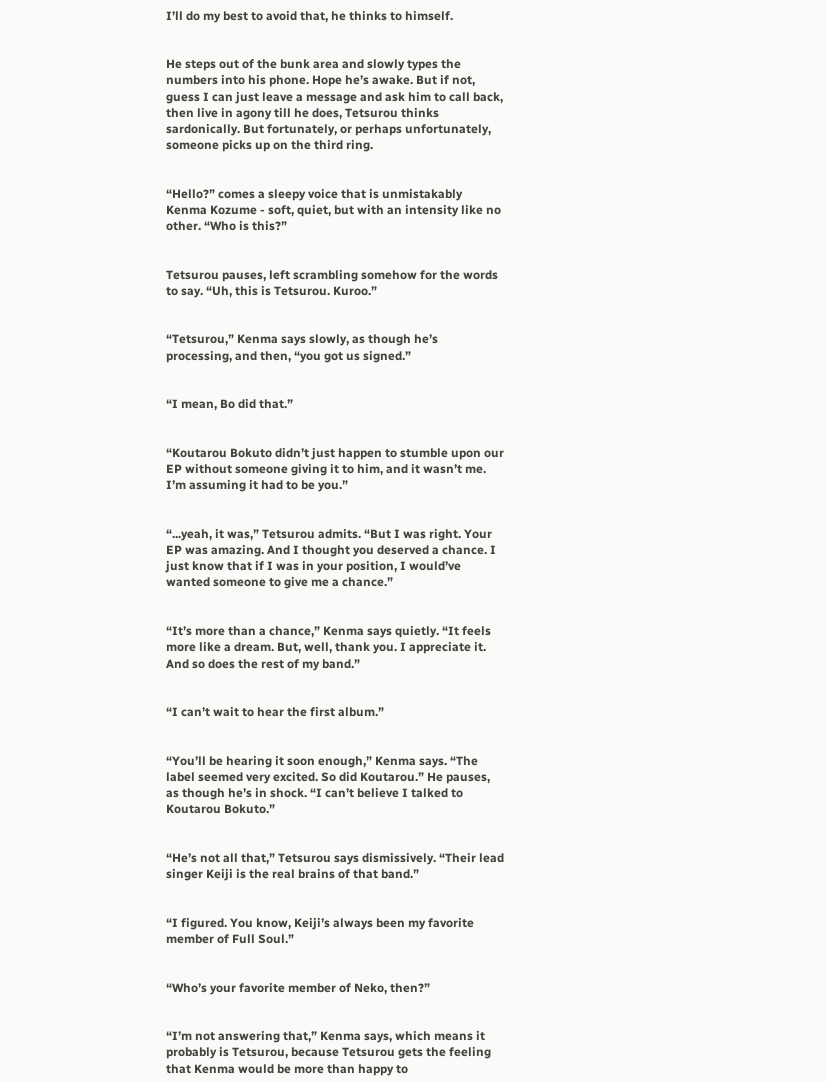I’ll do my best to avoid that, he thinks to himself.


He steps out of the bunk area and slowly types the numbers into his phone. Hope he’s awake. But if not, guess I can just leave a message and ask him to call back, then live in agony till he does, Tetsurou thinks sardonically. But fortunately, or perhaps unfortunately, someone picks up on the third ring.


“Hello?” comes a sleepy voice that is unmistakably Kenma Kozume - soft, quiet, but with an intensity like no other. “Who is this?”


Tetsurou pauses, left scrambling somehow for the words to say. “Uh, this is Tetsurou. Kuroo.”


“Tetsurou,” Kenma says slowly, as though he’s processing, and then, “you got us signed.”


“I mean, Bo did that.”


“Koutarou Bokuto didn’t just happen to stumble upon our EP without someone giving it to him, and it wasn’t me. I’m assuming it had to be you.”


“...yeah, it was,” Tetsurou admits. “But I was right. Your EP was amazing. And I thought you deserved a chance. I just know that if I was in your position, I would’ve wanted someone to give me a chance.”


“It’s more than a chance,” Kenma says quietly. “It feels more like a dream. But, well, thank you. I appreciate it. And so does the rest of my band.”


“I can’t wait to hear the first album.”


“You’ll be hearing it soon enough,” Kenma says. “The label seemed very excited. So did Koutarou.” He pauses, as though he’s in shock. “I can’t believe I talked to Koutarou Bokuto.”


“He’s not all that,” Tetsurou says dismissively. “Their lead singer Keiji is the real brains of that band.”


“I figured. You know, Keiji’s always been my favorite member of Full Soul.”


“Who’s your favorite member of Neko, then?”


“I’m not answering that,” Kenma says, which means it probably is Tetsurou, because Tetsurou gets the feeling that Kenma would be more than happy to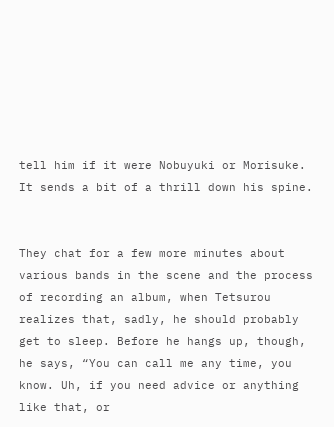tell him if it were Nobuyuki or Morisuke. It sends a bit of a thrill down his spine.


They chat for a few more minutes about various bands in the scene and the process of recording an album, when Tetsurou realizes that, sadly, he should probably get to sleep. Before he hangs up, though, he says, “You can call me any time, you know. Uh, if you need advice or anything like that, or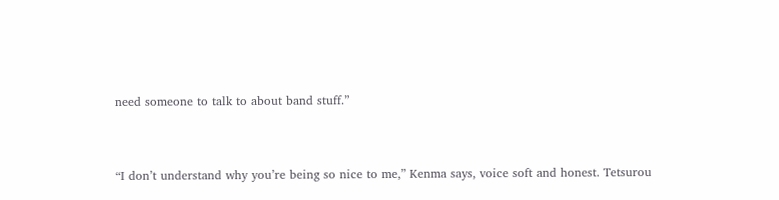need someone to talk to about band stuff.”


“I don’t understand why you’re being so nice to me,” Kenma says, voice soft and honest. Tetsurou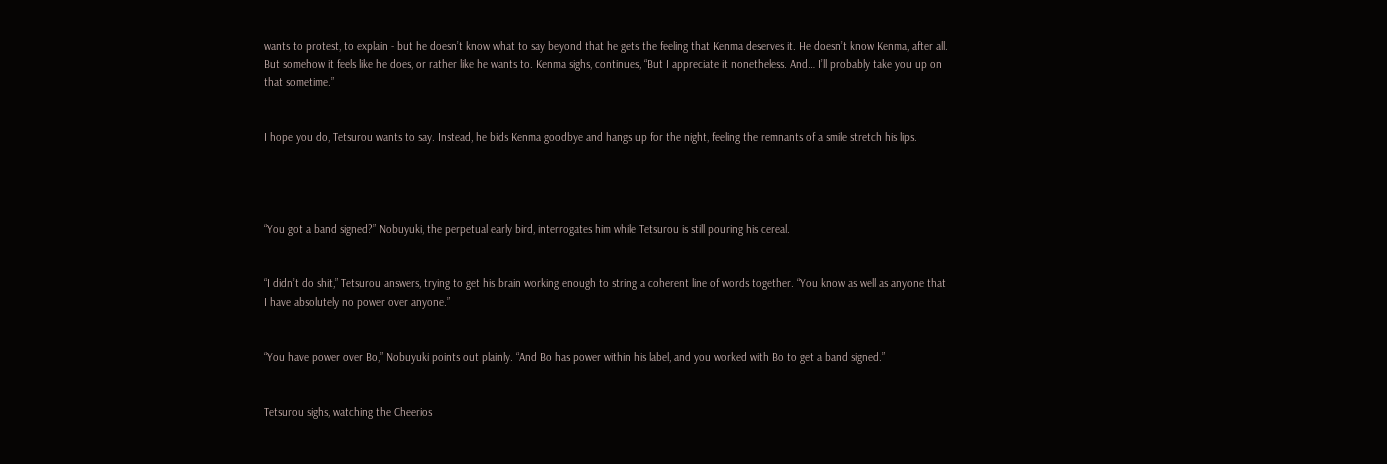wants to protest, to explain - but he doesn’t know what to say beyond that he gets the feeling that Kenma deserves it. He doesn’t know Kenma, after all. But somehow it feels like he does, or rather like he wants to. Kenma sighs, continues, “But I appreciate it nonetheless. And… I’ll probably take you up on that sometime.”


I hope you do, Tetsurou wants to say. Instead, he bids Kenma goodbye and hangs up for the night, feeling the remnants of a smile stretch his lips.




“You got a band signed?” Nobuyuki, the perpetual early bird, interrogates him while Tetsurou is still pouring his cereal.


“I didn’t do shit,” Tetsurou answers, trying to get his brain working enough to string a coherent line of words together. “You know as well as anyone that I have absolutely no power over anyone.”


“You have power over Bo,” Nobuyuki points out plainly. “And Bo has power within his label, and you worked with Bo to get a band signed.”


Tetsurou sighs, watching the Cheerios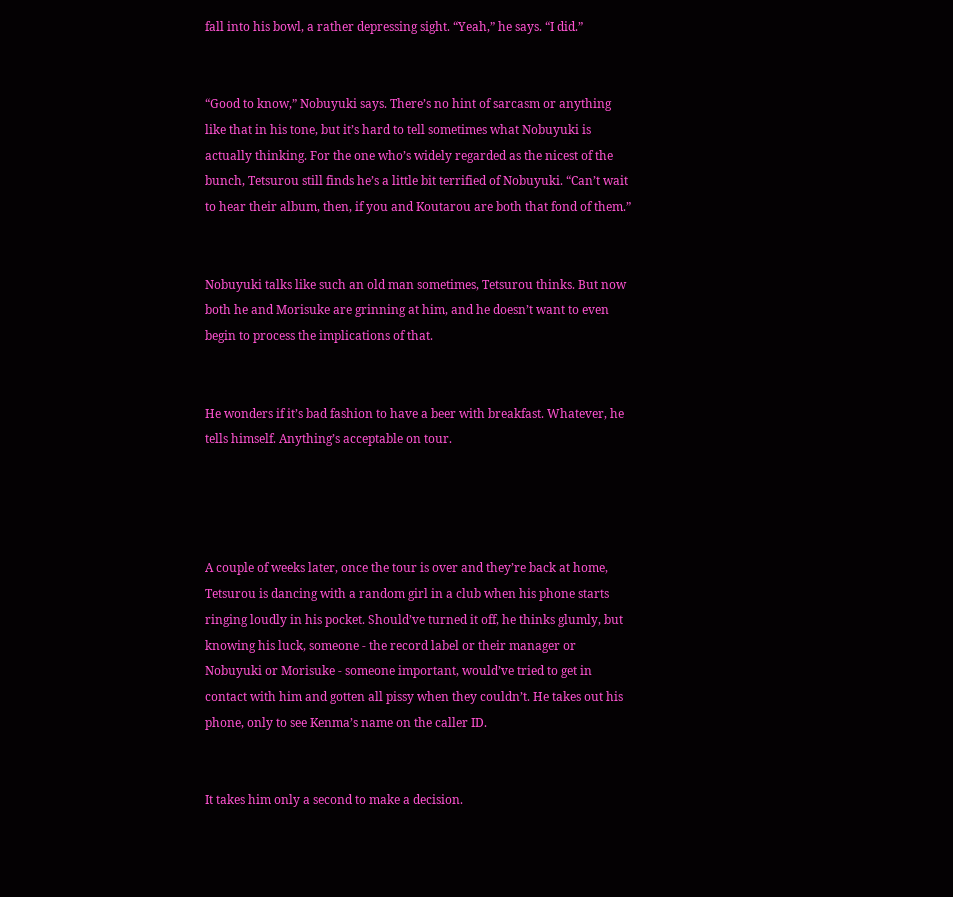fall into his bowl, a rather depressing sight. “Yeah,” he says. “I did.”


“Good to know,” Nobuyuki says. There’s no hint of sarcasm or anything like that in his tone, but it’s hard to tell sometimes what Nobuyuki is actually thinking. For the one who’s widely regarded as the nicest of the bunch, Tetsurou still finds he’s a little bit terrified of Nobuyuki. “Can’t wait to hear their album, then, if you and Koutarou are both that fond of them.”


Nobuyuki talks like such an old man sometimes, Tetsurou thinks. But now both he and Morisuke are grinning at him, and he doesn’t want to even begin to process the implications of that.


He wonders if it’s bad fashion to have a beer with breakfast. Whatever, he tells himself. Anything’s acceptable on tour.




A couple of weeks later, once the tour is over and they’re back at home, Tetsurou is dancing with a random girl in a club when his phone starts ringing loudly in his pocket. Should’ve turned it off, he thinks glumly, but knowing his luck, someone - the record label or their manager or Nobuyuki or Morisuke - someone important, would’ve tried to get in contact with him and gotten all pissy when they couldn’t. He takes out his phone, only to see Kenma’s name on the caller ID.


It takes him only a second to make a decision.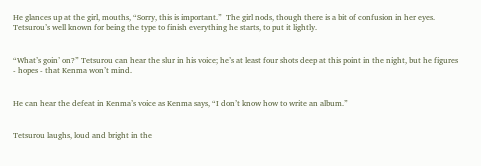He glances up at the girl, mouths, “Sorry, this is important.”  The girl nods, though there is a bit of confusion in her eyes. Tetsurou’s well known for being the type to finish everything he starts, to put it lightly.


“What’s goin’ on?” Tetsurou can hear the slur in his voice; he’s at least four shots deep at this point in the night, but he figures - hopes - that Kenma won’t mind.


He can hear the defeat in Kenma’s voice as Kenma says, “I don’t know how to write an album.”


Tetsurou laughs, loud and bright in the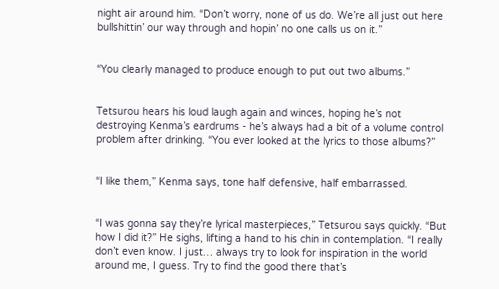night air around him. “Don’t worry, none of us do. We’re all just out here bullshittin’ our way through and hopin’ no one calls us on it.”


“You clearly managed to produce enough to put out two albums.”


Tetsurou hears his loud laugh again and winces, hoping he’s not destroying Kenma’s eardrums - he’s always had a bit of a volume control problem after drinking. “You ever looked at the lyrics to those albums?”


“I like them,” Kenma says, tone half defensive, half embarrassed.


“I was gonna say they’re lyrical masterpieces,” Tetsurou says quickly. “But how I did it?” He sighs, lifting a hand to his chin in contemplation. “I really don’t even know. I just… always try to look for inspiration in the world around me, I guess. Try to find the good there that’s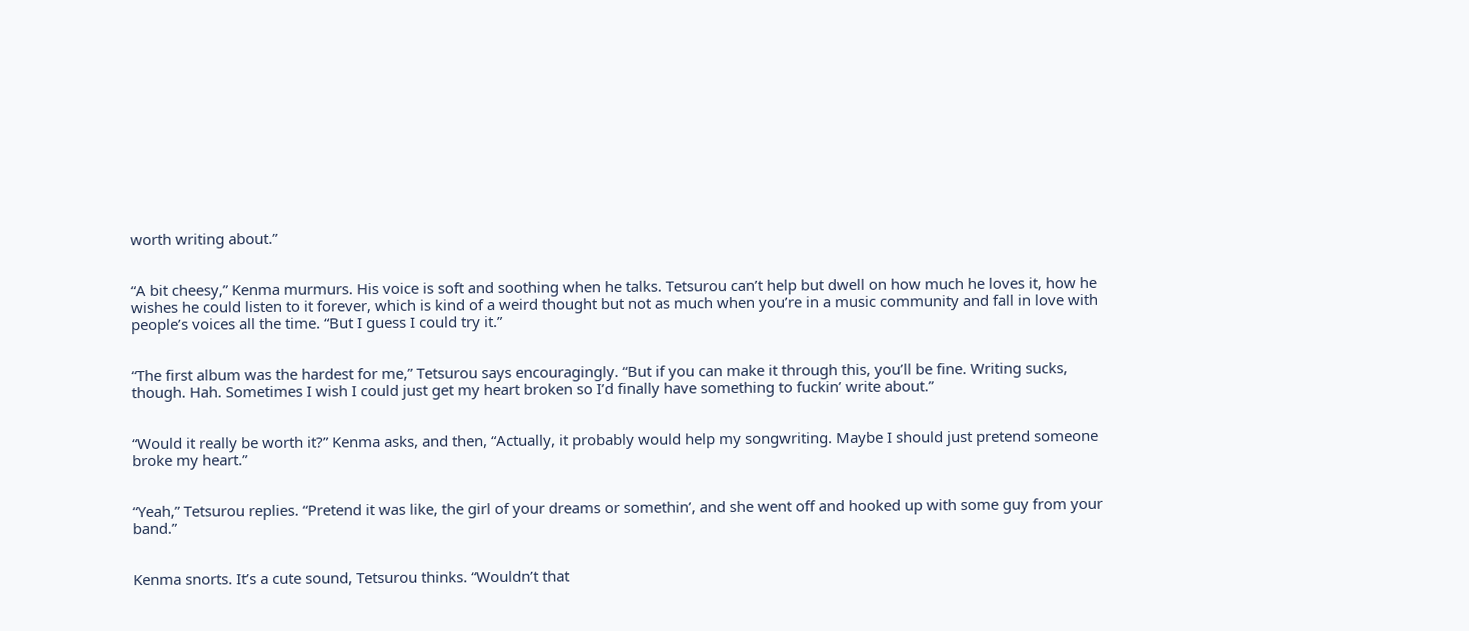worth writing about.”


“A bit cheesy,” Kenma murmurs. His voice is soft and soothing when he talks. Tetsurou can’t help but dwell on how much he loves it, how he wishes he could listen to it forever, which is kind of a weird thought but not as much when you’re in a music community and fall in love with people’s voices all the time. “But I guess I could try it.”


“The first album was the hardest for me,” Tetsurou says encouragingly. “But if you can make it through this, you’ll be fine. Writing sucks, though. Hah. Sometimes I wish I could just get my heart broken so I’d finally have something to fuckin’ write about.”


“Would it really be worth it?” Kenma asks, and then, “Actually, it probably would help my songwriting. Maybe I should just pretend someone broke my heart.”


“Yeah,” Tetsurou replies. “Pretend it was like, the girl of your dreams or somethin’, and she went off and hooked up with some guy from your band.”


Kenma snorts. It’s a cute sound, Tetsurou thinks. “Wouldn’t that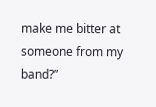make me bitter at someone from my band?”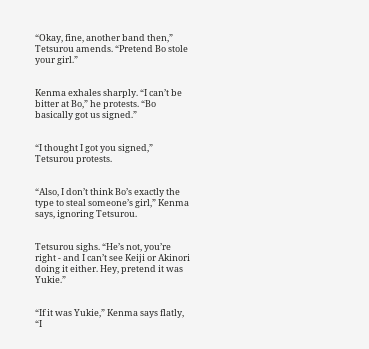“Okay, fine, another band then,” Tetsurou amends. “Pretend Bo stole your girl.”


Kenma exhales sharply. “I can’t be bitter at Bo,” he protests. “Bo basically got us signed.”


“I thought I got you signed,” Tetsurou protests.


“Also, I don’t think Bo’s exactly the type to steal someone’s girl,” Kenma says, ignoring Tetsurou.


Tetsurou sighs. “He’s not, you’re right - and I can’t see Keiji or Akinori doing it either. Hey, pretend it was Yukie.”


“If it was Yukie,” Kenma says flatly, “I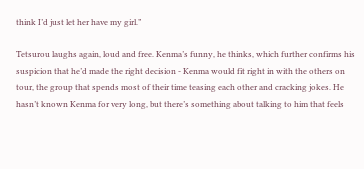think I’d just let her have my girl.”

Tetsurou laughs again, loud and free. Kenma’s funny, he thinks, which further confirms his suspicion that he’d made the right decision - Kenma would fit right in with the others on tour, the group that spends most of their time teasing each other and cracking jokes. He hasn’t known Kenma for very long, but there’s something about talking to him that feels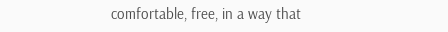comfortable, free, in a way that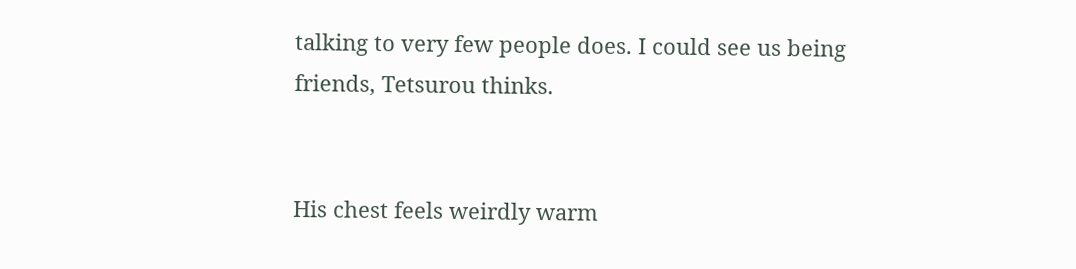talking to very few people does. I could see us being friends, Tetsurou thinks.


His chest feels weirdly warm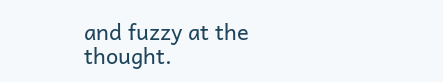and fuzzy at the thought.